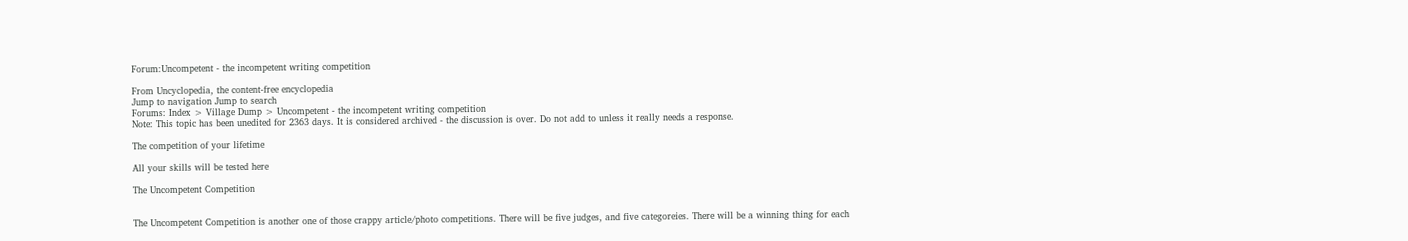Forum:Uncompetent - the incompetent writing competition

From Uncyclopedia, the content-free encyclopedia
Jump to navigation Jump to search
Forums: Index > Village Dump > Uncompetent - the incompetent writing competition
Note: This topic has been unedited for 2363 days. It is considered archived - the discussion is over. Do not add to unless it really needs a response.

The competition of your lifetime

All your skills will be tested here

The Uncompetent Competition


The Uncompetent Competition is another one of those crappy article/photo competitions. There will be five judges, and five categoreies. There will be a winning thing for each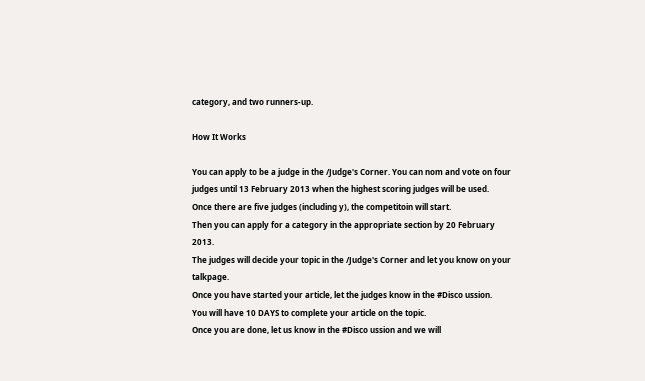category, and two runners-up.

How It Works

You can apply to be a judge in the /Judge's Corner. You can nom and vote on four judges until 13 February 2013 when the highest scoring judges will be used.
Once there are five judges (including y), the competitoin will start.
Then you can apply for a category in the appropriate section by 20 February 2013.
The judges will decide your topic in the /Judge's Corner and let you know on your talkpage.
Once you have started your article, let the judges know in the #Disco ussion.
You will have 10 DAYS to complete your article on the topic.
Once you are done, let us know in the #Disco ussion and we will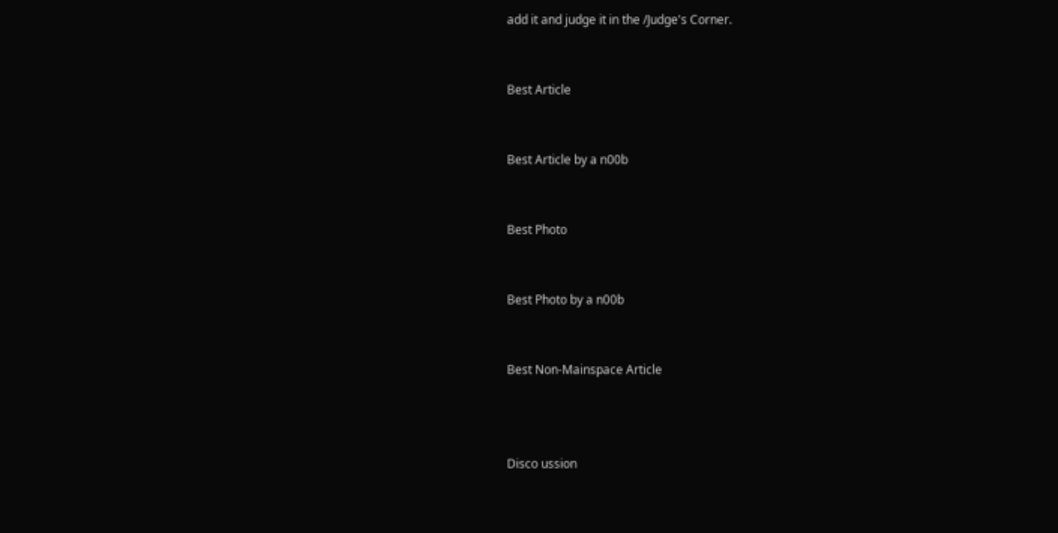add it and judge it in the /Judge's Corner.


Best Article


Best Article by a n00b


Best Photo


Best Photo by a n00b


Best Non-Mainspace Article



Disco ussion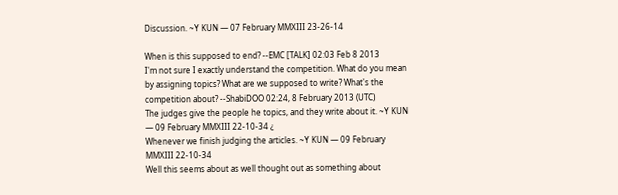Discussion. ~Y KUN — 07 February MMXIII 23-26-14

When is this supposed to end? --EMC [TALK] 02:03 Feb 8 2013
I'm not sure I exactly understand the competition. What do you mean by assigning topics? What are we supposed to write? What's the competition about? --ShabiDOO 02:24, 8 February 2013 (UTC)
The judges give the people he topics, and they write about it. ~Y KUN — 09 February MMXIII 22-10-34 ¿
Whenever we finish judging the articles. ~Y KUN — 09 February MMXIII 22-10-34
Well this seems about as well thought out as something about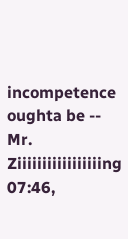incompetence oughta be -- Mr. Ziiiiiiiiiiiiiiiiing 07:46,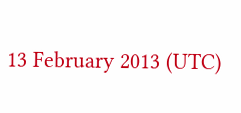13 February 2013 (UTC)